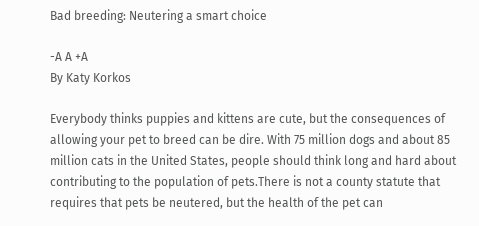Bad breeding: Neutering a smart choice

-A A +A
By Katy Korkos

Everybody thinks puppies and kittens are cute, but the consequences of allowing your pet to breed can be dire. With 75 million dogs and about 85 million cats in the United States, people should think long and hard about contributing to the population of pets.There is not a county statute that requires that pets be neutered, but the health of the pet can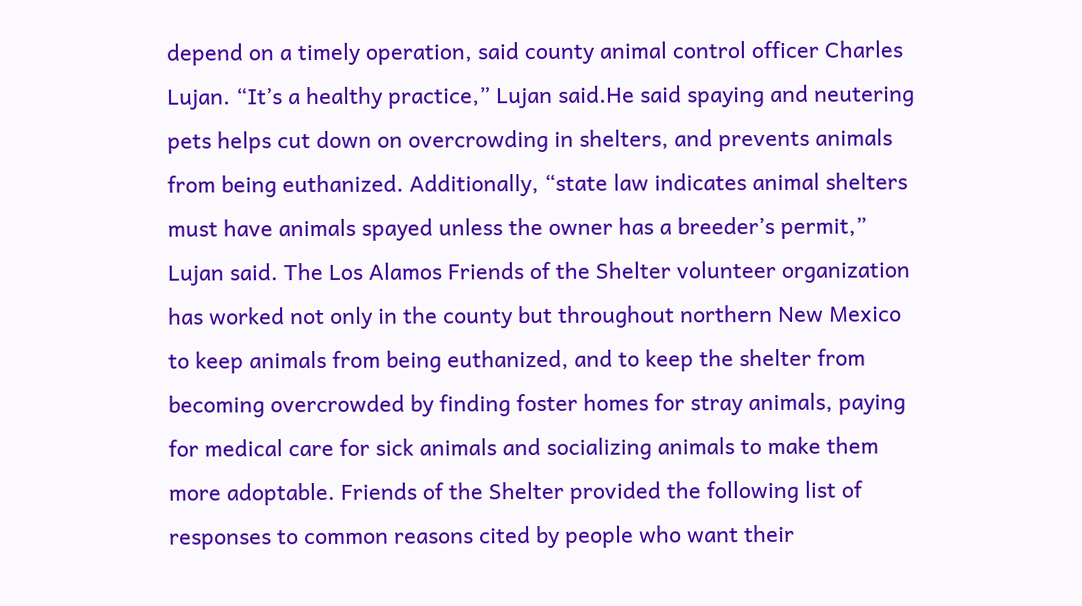depend on a timely operation, said county animal control officer Charles Lujan. “It’s a healthy practice,” Lujan said.He said spaying and neutering pets helps cut down on overcrowding in shelters, and prevents animals from being euthanized. Additionally, “state law indicates animal shelters must have animals spayed unless the owner has a breeder’s permit,” Lujan said. The Los Alamos Friends of the Shelter volunteer organization has worked not only in the county but throughout northern New Mexico to keep animals from being euthanized, and to keep the shelter from becoming overcrowded by finding foster homes for stray animals, paying for medical care for sick animals and socializing animals to make them more adoptable. Friends of the Shelter provided the following list of responses to common reasons cited by people who want their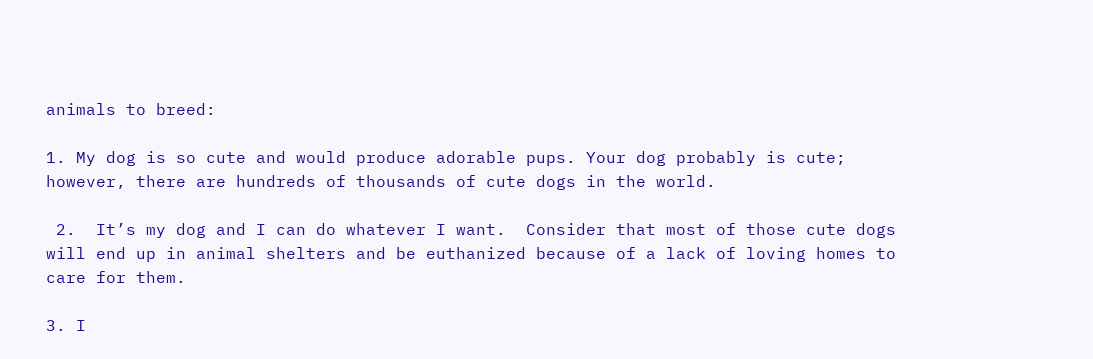animals to breed:

1. My dog is so cute and would produce adorable pups. Your dog probably is cute; however, there are hundreds of thousands of cute dogs in the world.

 2.  It’s my dog and I can do whatever I want.  Consider that most of those cute dogs will end up in animal shelters and be euthanized because of a lack of loving homes to care for them.

3. I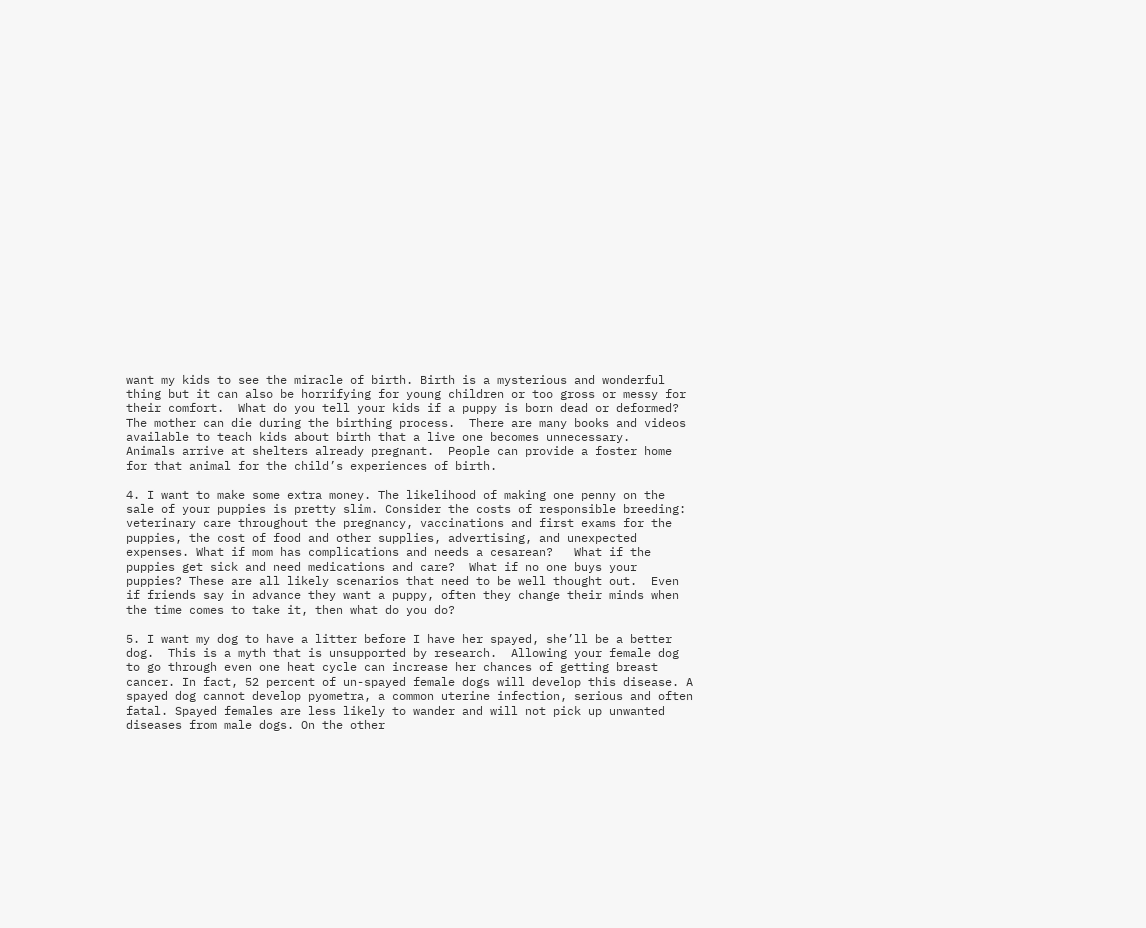want my kids to see the miracle of birth. Birth is a mysterious and wonderful thing but it can also be horrifying for young children or too gross or messy for their comfort.  What do you tell your kids if a puppy is born dead or deformed? The mother can die during the birthing process.  There are many books and videos available to teach kids about birth that a live one becomes unnecessary.   Animals arrive at shelters already pregnant.  People can provide a foster home for that animal for the child’s experiences of birth.

4. I want to make some extra money. The likelihood of making one penny on the sale of your puppies is pretty slim. Consider the costs of responsible breeding: veterinary care throughout the pregnancy, vaccinations and first exams for the puppies, the cost of food and other supplies, advertising, and unexpected expenses. What if mom has complications and needs a cesarean?   What if the puppies get sick and need medications and care?  What if no one buys your puppies? These are all likely scenarios that need to be well thought out.  Even if friends say in advance they want a puppy, often they change their minds when the time comes to take it, then what do you do?

5. I want my dog to have a litter before I have her spayed, she’ll be a better dog.  This is a myth that is unsupported by research.  Allowing your female dog to go through even one heat cycle can increase her chances of getting breast cancer. In fact, 52 percent of un-spayed female dogs will develop this disease. A spayed dog cannot develop pyometra, a common uterine infection, serious and often fatal. Spayed females are less likely to wander and will not pick up unwanted diseases from male dogs. On the other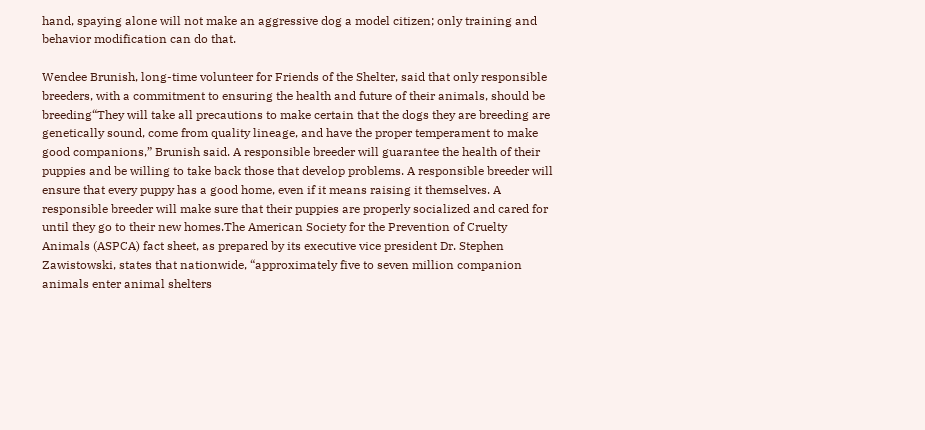hand, spaying alone will not make an aggressive dog a model citizen; only training and behavior modification can do that.

Wendee Brunish, long-time volunteer for Friends of the Shelter, said that only responsible breeders, with a commitment to ensuring the health and future of their animals, should be breeding“They will take all precautions to make certain that the dogs they are breeding are genetically sound, come from quality lineage, and have the proper temperament to make good companions,” Brunish said. A responsible breeder will guarantee the health of their puppies and be willing to take back those that develop problems. A responsible breeder will ensure that every puppy has a good home, even if it means raising it themselves. A responsible breeder will make sure that their puppies are properly socialized and cared for until they go to their new homes.The American Society for the Prevention of Cruelty Animals (ASPCA) fact sheet, as prepared by its executive vice president Dr. Stephen Zawistowski, states that nationwide, “approximately five to seven million companion animals enter animal shelters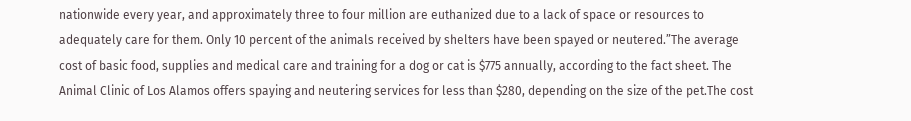nationwide every year, and approximately three to four million are euthanized due to a lack of space or resources to adequately care for them. Only 10 percent of the animals received by shelters have been spayed or neutered.”The average cost of basic food, supplies and medical care and training for a dog or cat is $775 annually, according to the fact sheet. The Animal Clinic of Los Alamos offers spaying and neutering services for less than $280, depending on the size of the pet.The cost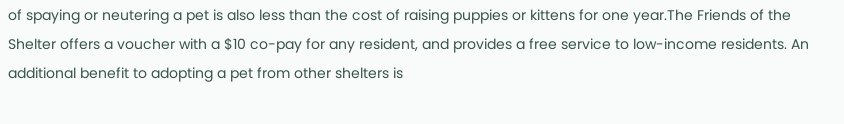of spaying or neutering a pet is also less than the cost of raising puppies or kittens for one year.The Friends of the Shelter offers a voucher with a $10 co-pay for any resident, and provides a free service to low-income residents. An additional benefit to adopting a pet from other shelters is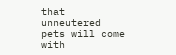that unneutered pets will come with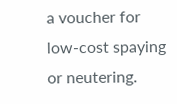a voucher for low-cost spaying or neutering.